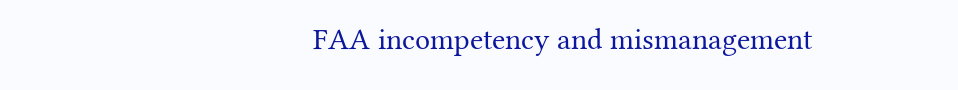FAA incompetency and mismanagement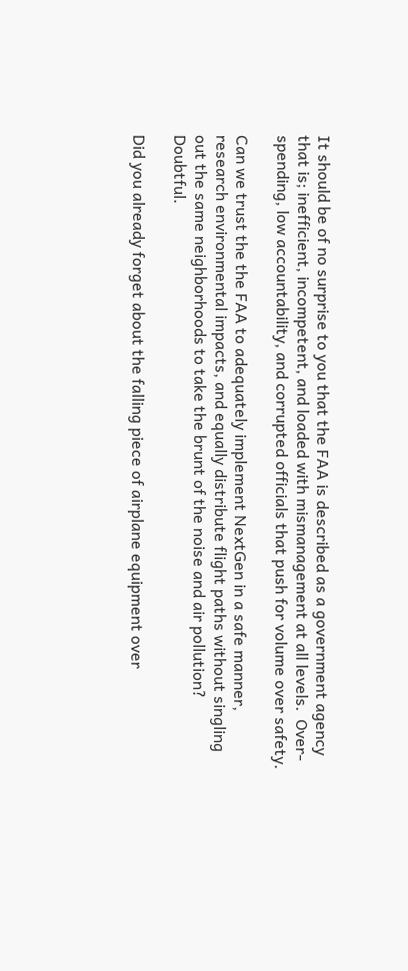It should be of no surprise to you that the FAA is described as a government agency that is; inefficient, incompetent, and loaded with mismanagement at all levels.  Over-spending, low accountability, and corrupted officials that push for volume over safety.

Can we trust the the FAA to adequately implement NextGen in a safe manner, research environmental impacts, and equally distribute flight paths without singling out the same neighborhoods to take the brunt of the noise and air pollution?  Doubtful.

Did you already forget about the falling piece of airplane equipment over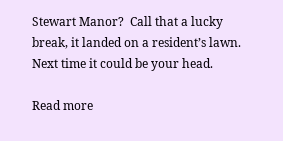Stewart Manor?  Call that a lucky break, it landed on a resident’s lawn.  Next time it could be your head.

Read more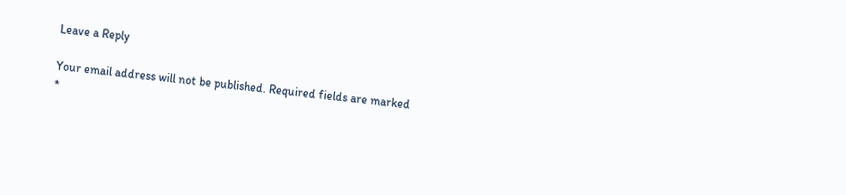Leave a Reply

Your email address will not be published. Required fields are marked *